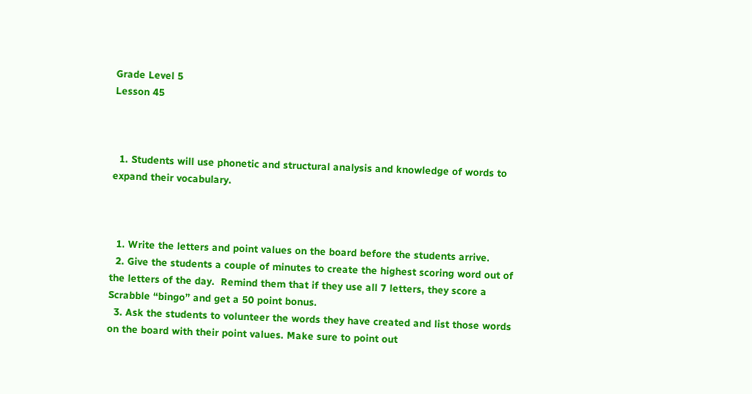Grade Level 5
Lesson 45



  1. Students will use phonetic and structural analysis and knowledge of words to expand their vocabulary.



  1. Write the letters and point values on the board before the students arrive.
  2. Give the students a couple of minutes to create the highest scoring word out of the letters of the day.  Remind them that if they use all 7 letters, they score a Scrabble “bingo” and get a 50 point bonus.
  3. Ask the students to volunteer the words they have created and list those words on the board with their point values. Make sure to point out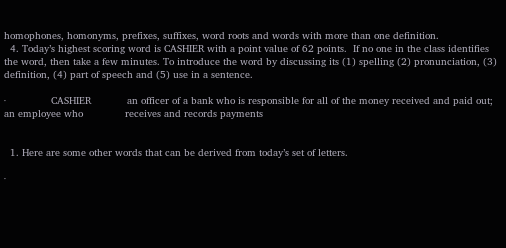homophones, homonyms, prefixes, suffixes, word roots and words with more than one definition.
  4. Today’s highest scoring word is CASHIER with a point value of 62 points.  If no one in the class identifies the word, then take a few minutes. To introduce the word by discussing its (1) spelling (2) pronunciation, (3) definition, (4) part of speech and (5) use in a sentence.

·               CASHIER            an officer of a bank who is responsible for all of the money received and paid out; an employee who              receives and records payments


  1. Here are some other words that can be derived from today’s set of letters.

·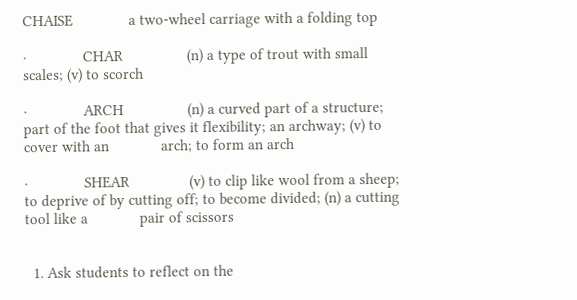CHAISE              a two-wheel carriage with a folding top

·              CHAR                (n) a type of trout with small scales; (v) to scorch

·              ARCH                (n) a curved part of a structure; part of the foot that gives it flexibility; an archway; (v) to cover with an             arch; to form an arch

·              SHEAR               (v) to clip like wool from a sheep; to deprive of by cutting off; to become divided; (n) a cutting tool like a             pair of scissors


  1. Ask students to reflect on the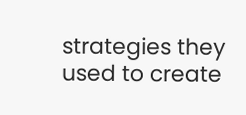strategies they used to create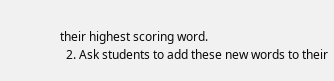their highest scoring word.
  2. Ask students to add these new words to their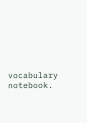vocabulary notebook.